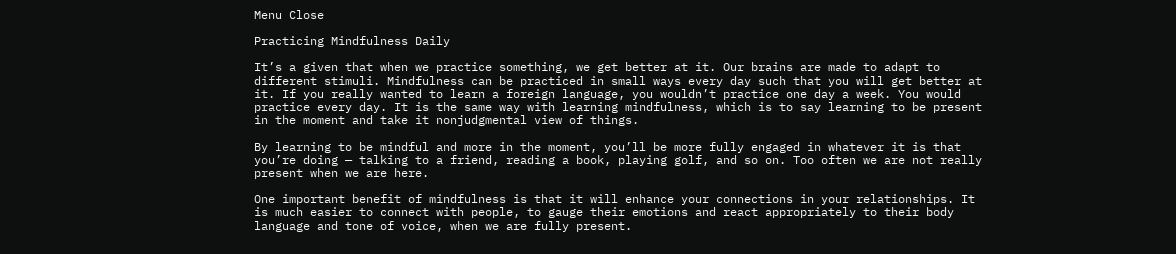Menu Close

Practicing Mindfulness Daily

It’s a given that when we practice something, we get better at it. Our brains are made to adapt to different stimuli. Mindfulness can be practiced in small ways every day such that you will get better at it. If you really wanted to learn a foreign language, you wouldn’t practice one day a week. You would practice every day. It is the same way with learning mindfulness, which is to say learning to be present in the moment and take it nonjudgmental view of things.

By learning to be mindful and more in the moment, you’ll be more fully engaged in whatever it is that you’re doing — talking to a friend, reading a book, playing golf, and so on. Too often we are not really present when we are here.

One important benefit of mindfulness is that it will enhance your connections in your relationships. It is much easier to connect with people, to gauge their emotions and react appropriately to their body language and tone of voice, when we are fully present.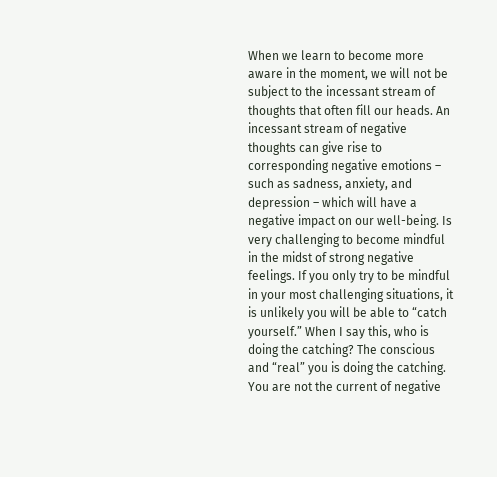When we learn to become more aware in the moment, we will not be subject to the incessant stream of thoughts that often fill our heads. An incessant stream of negative thoughts can give rise to corresponding negative emotions – such as sadness, anxiety, and depression – which will have a negative impact on our well-being. Is very challenging to become mindful in the midst of strong negative feelings. If you only try to be mindful in your most challenging situations, it is unlikely you will be able to “catch yourself.” When I say this, who is doing the catching? The conscious and “real” you is doing the catching. You are not the current of negative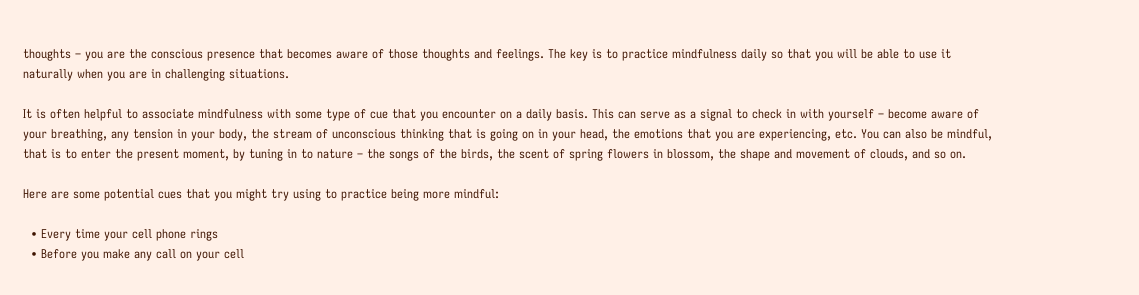thoughts – you are the conscious presence that becomes aware of those thoughts and feelings. The key is to practice mindfulness daily so that you will be able to use it naturally when you are in challenging situations.

It is often helpful to associate mindfulness with some type of cue that you encounter on a daily basis. This can serve as a signal to check in with yourself – become aware of your breathing, any tension in your body, the stream of unconscious thinking that is going on in your head, the emotions that you are experiencing, etc. You can also be mindful, that is to enter the present moment, by tuning in to nature – the songs of the birds, the scent of spring flowers in blossom, the shape and movement of clouds, and so on.

Here are some potential cues that you might try using to practice being more mindful:

  • Every time your cell phone rings
  • Before you make any call on your cell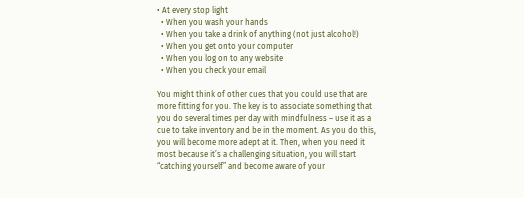• At every stop light
  • When you wash your hands
  • When you take a drink of anything (not just alcohol!)
  • When you get onto your computer
  • When you log on to any website
  • When you check your email

You might think of other cues that you could use that are more fitting for you. The key is to associate something that you do several times per day with mindfulness – use it as a cue to take inventory and be in the moment. As you do this, you will become more adept at it. Then, when you need it most because it’s a challenging situation, you will start “catching yourself” and become aware of your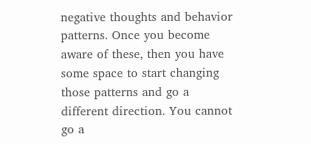negative thoughts and behavior patterns. Once you become aware of these, then you have some space to start changing those patterns and go a different direction. You cannot go a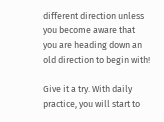different direction unless you become aware that you are heading down an old direction to begin with!

Give it a try. With daily practice, you will start to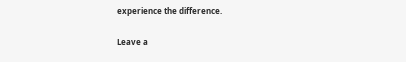experience the difference.

Leave a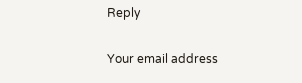Reply

Your email address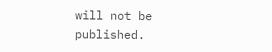will not be published.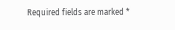Required fields are marked *